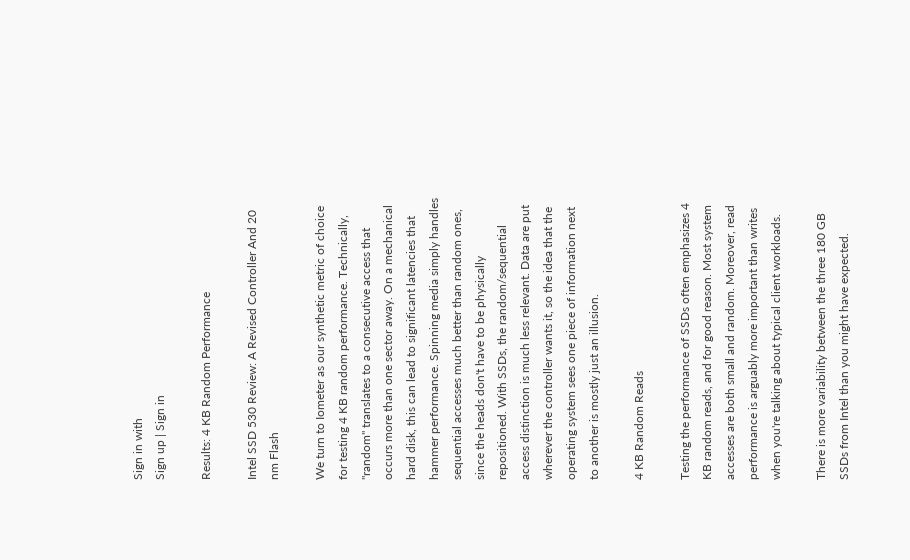Sign in with
Sign up | Sign in

Results: 4 KB Random Performance

Intel SSD 530 Review: A Revised Controller And 20 nm Flash

We turn to Iometer as our synthetic metric of choice for testing 4 KB random performance. Technically, "random" translates to a consecutive access that occurs more than one sector away. On a mechanical hard disk, this can lead to significant latencies that hammer performance. Spinning media simply handles sequential accesses much better than random ones, since the heads don't have to be physically repositioned. With SSDs, the random/sequential access distinction is much less relevant. Data are put wherever the controller wants it, so the idea that the operating system sees one piece of information next to another is mostly just an illusion.

4 KB Random Reads

Testing the performance of SSDs often emphasizes 4 KB random reads, and for good reason. Most system accesses are both small and random. Moreover, read performance is arguably more important than writes when you're talking about typical client workloads.

There is more variability between the three 180 GB SSDs from Intel than you might have expected.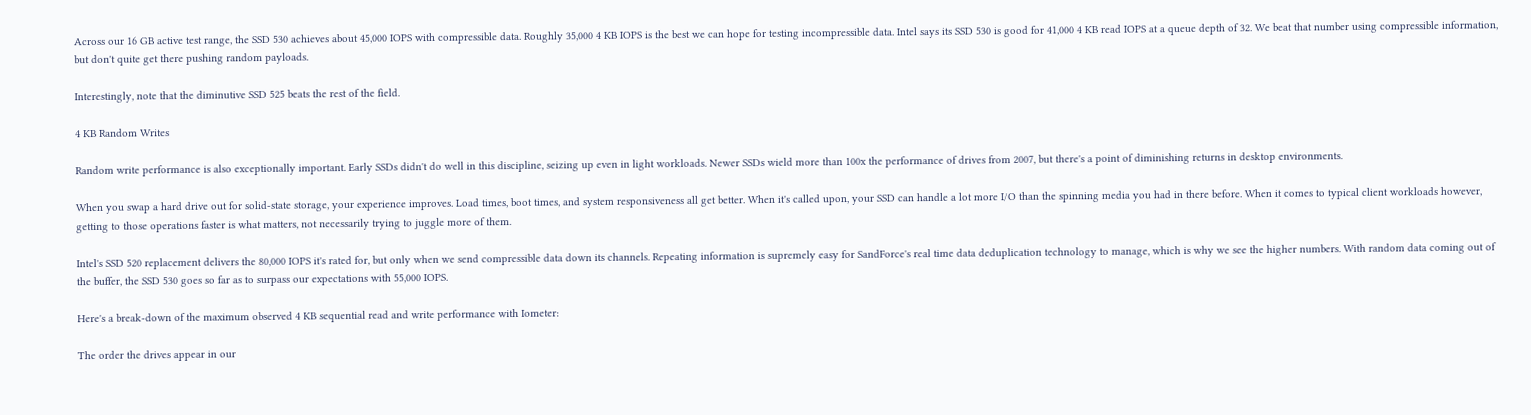Across our 16 GB active test range, the SSD 530 achieves about 45,000 IOPS with compressible data. Roughly 35,000 4 KB IOPS is the best we can hope for testing incompressible data. Intel says its SSD 530 is good for 41,000 4 KB read IOPS at a queue depth of 32. We beat that number using compressible information, but don't quite get there pushing random payloads.

Interestingly, note that the diminutive SSD 525 beats the rest of the field.

4 KB Random Writes

Random write performance is also exceptionally important. Early SSDs didn't do well in this discipline, seizing up even in light workloads. Newer SSDs wield more than 100x the performance of drives from 2007, but there's a point of diminishing returns in desktop environments.

When you swap a hard drive out for solid-state storage, your experience improves. Load times, boot times, and system responsiveness all get better. When it's called upon, your SSD can handle a lot more I/O than the spinning media you had in there before. When it comes to typical client workloads however, getting to those operations faster is what matters, not necessarily trying to juggle more of them.

Intel's SSD 520 replacement delivers the 80,000 IOPS it's rated for, but only when we send compressible data down its channels. Repeating information is supremely easy for SandForce's real time data deduplication technology to manage, which is why we see the higher numbers. With random data coming out of the buffer, the SSD 530 goes so far as to surpass our expectations with 55,000 IOPS.

Here's a break-down of the maximum observed 4 KB sequential read and write performance with Iometer:

The order the drives appear in our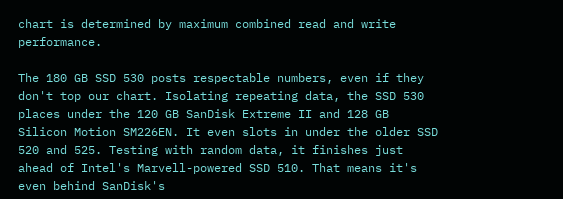chart is determined by maximum combined read and write performance.

The 180 GB SSD 530 posts respectable numbers, even if they don't top our chart. Isolating repeating data, the SSD 530 places under the 120 GB SanDisk Extreme II and 128 GB Silicon Motion SM226EN. It even slots in under the older SSD 520 and 525. Testing with random data, it finishes just ahead of Intel's Marvell-powered SSD 510. That means it's even behind SanDisk's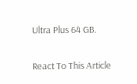Ultra Plus 64 GB.

React To This Article